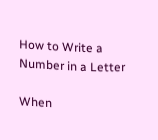How to Write a Number in a Letter

When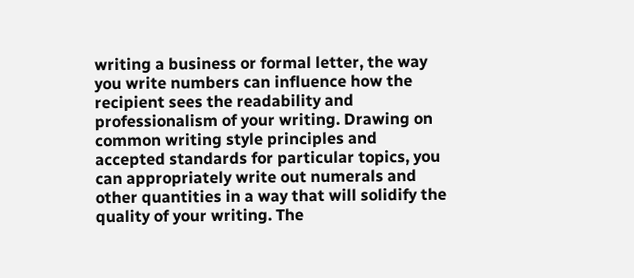writing a business or formal letter, the way you write numbers can influence how the recipient sees the readability and professionalism of your writing. Drawing on common writing style principles and accepted standards for particular topics, you can appropriately write out numerals and other quantities in a way that will solidify the quality of your writing. The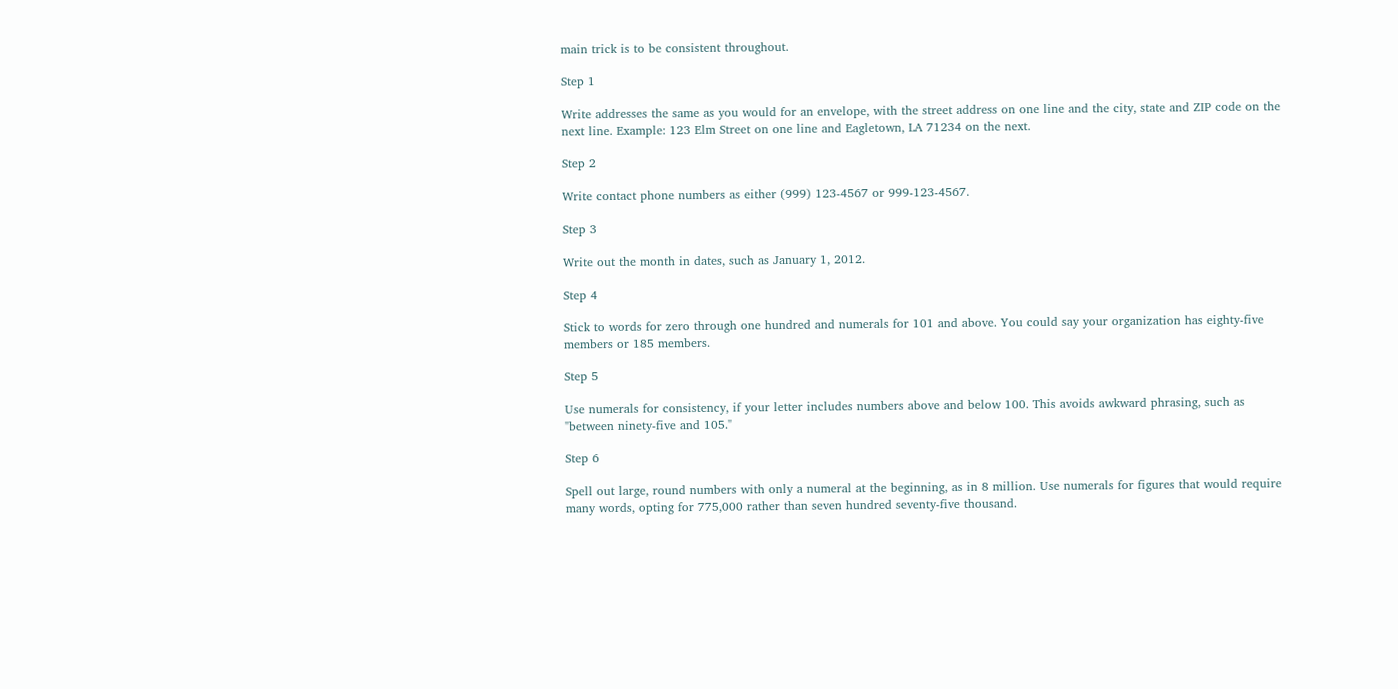main trick is to be consistent throughout.

Step 1

Write addresses the same as you would for an envelope, with the street address on one line and the city, state and ZIP code on the next line. Example: 123 Elm Street on one line and Eagletown, LA 71234 on the next.

Step 2

Write contact phone numbers as either (999) 123-4567 or 999-123-4567.

Step 3

Write out the month in dates, such as January 1, 2012.

Step 4

Stick to words for zero through one hundred and numerals for 101 and above. You could say your organization has eighty-five members or 185 members.

Step 5

Use numerals for consistency, if your letter includes numbers above and below 100. This avoids awkward phrasing, such as "between ninety-five and 105."

Step 6

Spell out large, round numbers with only a numeral at the beginning, as in 8 million. Use numerals for figures that would require many words, opting for 775,000 rather than seven hundred seventy-five thousand.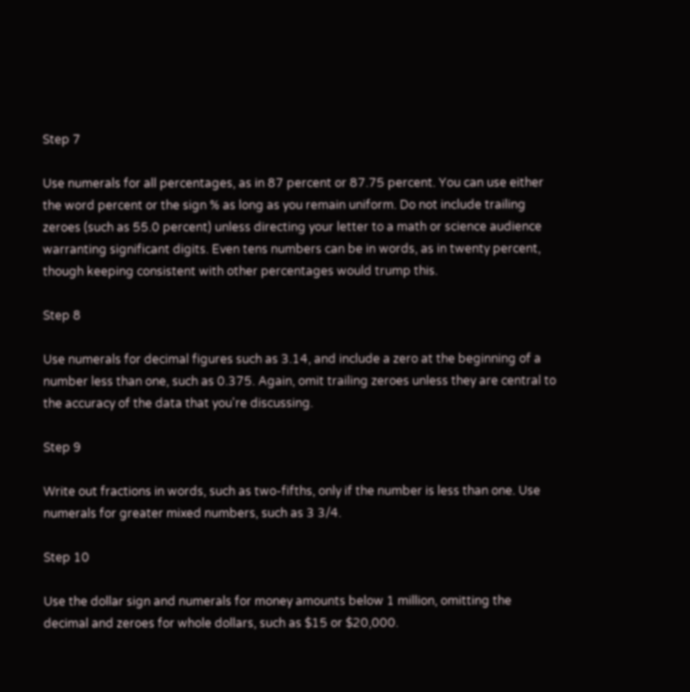Step 7

Use numerals for all percentages, as in 87 percent or 87.75 percent. You can use either the word percent or the sign % as long as you remain uniform. Do not include trailing zeroes (such as 55.0 percent) unless directing your letter to a math or science audience warranting significant digits. Even tens numbers can be in words, as in twenty percent, though keeping consistent with other percentages would trump this.

Step 8

Use numerals for decimal figures such as 3.14, and include a zero at the beginning of a number less than one, such as 0.375. Again, omit trailing zeroes unless they are central to the accuracy of the data that you're discussing.

Step 9

Write out fractions in words, such as two-fifths, only if the number is less than one. Use numerals for greater mixed numbers, such as 3 3/4.

Step 10

Use the dollar sign and numerals for money amounts below 1 million, omitting the decimal and zeroes for whole dollars, such as $15 or $20,000.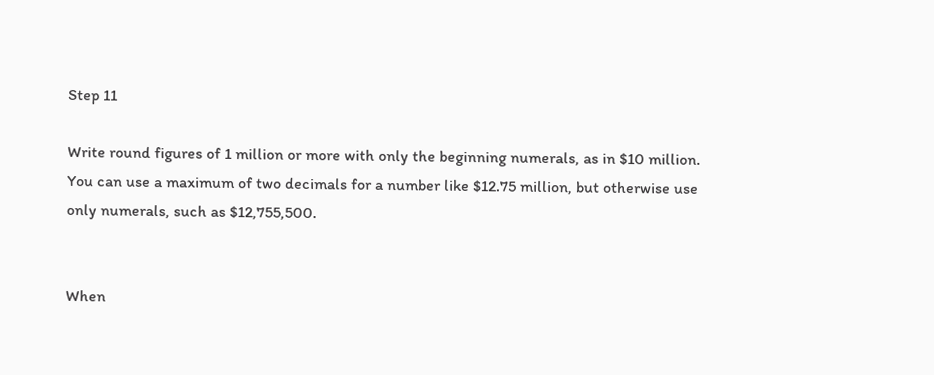Step 11

Write round figures of 1 million or more with only the beginning numerals, as in $10 million. You can use a maximum of two decimals for a number like $12.75 million, but otherwise use only numerals, such as $12,755,500.


When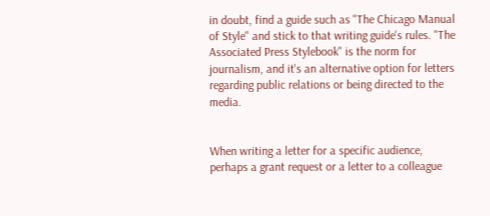in doubt, find a guide such as "The Chicago Manual of Style" and stick to that writing guide's rules. "The Associated Press Stylebook" is the norm for journalism, and it's an alternative option for letters regarding public relations or being directed to the media.


When writing a letter for a specific audience, perhaps a grant request or a letter to a colleague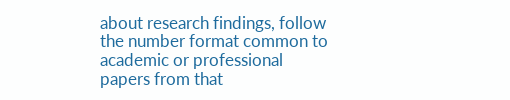about research findings, follow the number format common to academic or professional papers from that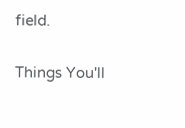field.

Things You'll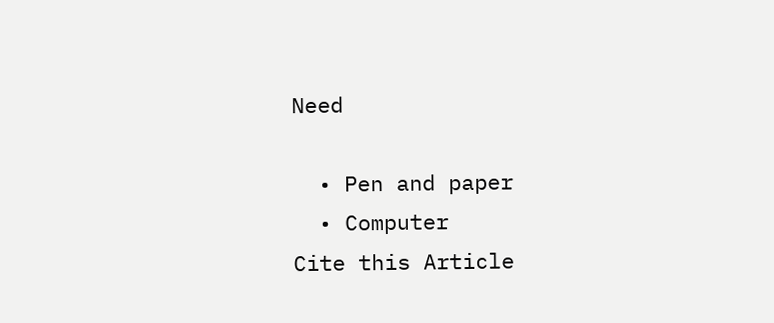Need

  • Pen and paper
  • Computer
Cite this Article